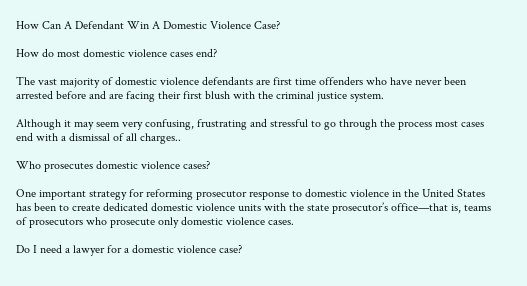How Can A Defendant Win A Domestic Violence Case?

How do most domestic violence cases end?

The vast majority of domestic violence defendants are first time offenders who have never been arrested before and are facing their first blush with the criminal justice system.

Although it may seem very confusing, frustrating and stressful to go through the process most cases end with a dismissal of all charges..

Who prosecutes domestic violence cases?

One important strategy for reforming prosecutor response to domestic violence in the United States has been to create dedicated domestic violence units with the state prosecutor’s office—that is, teams of prosecutors who prosecute only domestic violence cases.

Do I need a lawyer for a domestic violence case?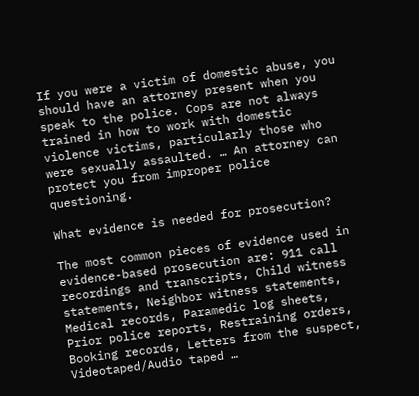If you were a victim of domestic abuse, you should have an attorney present when you speak to the police. Cops are not always trained in how to work with domestic violence victims, particularly those who were sexually assaulted. … An attorney can protect you from improper police questioning.

What evidence is needed for prosecution?

The most common pieces of evidence used in evidence-based prosecution are: 911 call recordings and transcripts, Child witness statements, Neighbor witness statements, Medical records, Paramedic log sheets, Prior police reports, Restraining orders, Booking records, Letters from the suspect, Videotaped/Audio taped …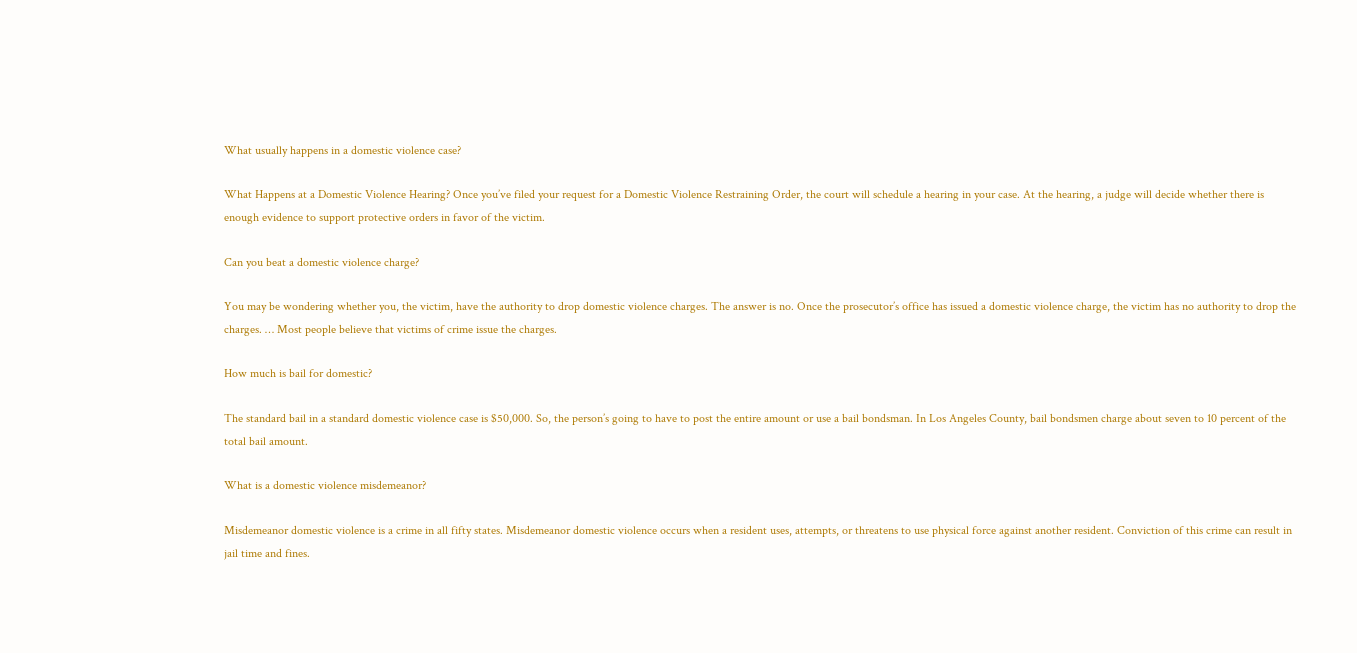What usually happens in a domestic violence case?

What Happens at a Domestic Violence Hearing? Once you’ve filed your request for a Domestic Violence Restraining Order, the court will schedule a hearing in your case. At the hearing, a judge will decide whether there is enough evidence to support protective orders in favor of the victim.

Can you beat a domestic violence charge?

You may be wondering whether you, the victim, have the authority to drop domestic violence charges. The answer is no. Once the prosecutor’s office has issued a domestic violence charge, the victim has no authority to drop the charges. … Most people believe that victims of crime issue the charges.

How much is bail for domestic?

The standard bail in a standard domestic violence case is $50,000. So, the person’s going to have to post the entire amount or use a bail bondsman. In Los Angeles County, bail bondsmen charge about seven to 10 percent of the total bail amount.

What is a domestic violence misdemeanor?

Misdemeanor domestic violence is a crime in all fifty states. Misdemeanor domestic violence occurs when a resident uses, attempts, or threatens to use physical force against another resident. Conviction of this crime can result in jail time and fines.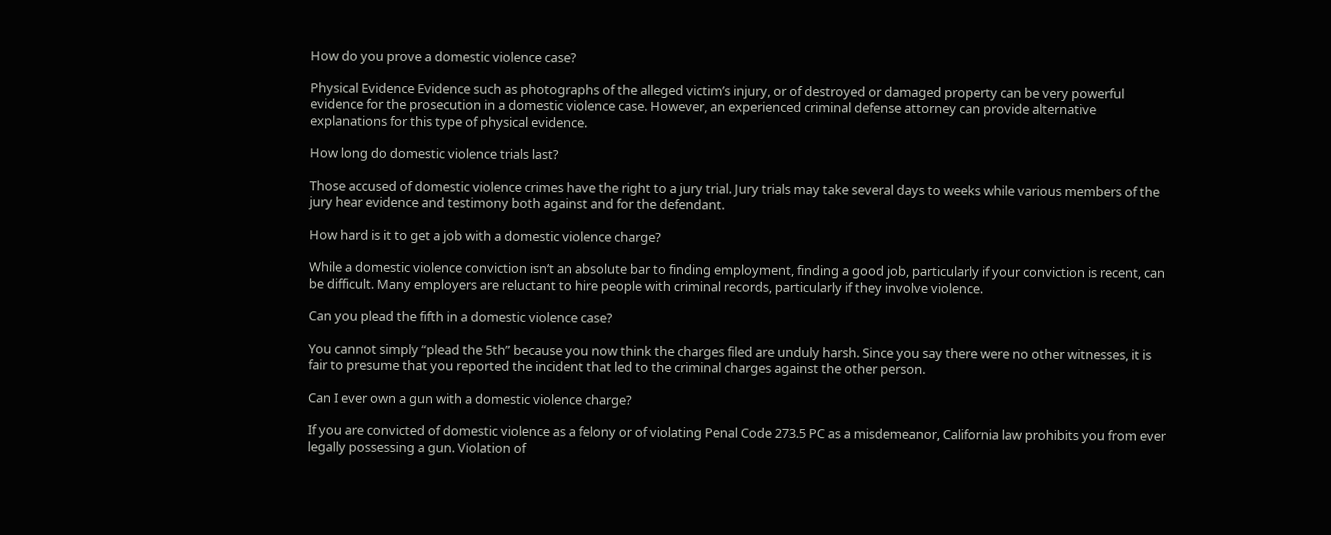How do you prove a domestic violence case?

Physical Evidence Evidence such as photographs of the alleged victim’s injury, or of destroyed or damaged property can be very powerful evidence for the prosecution in a domestic violence case. However, an experienced criminal defense attorney can provide alternative explanations for this type of physical evidence.

How long do domestic violence trials last?

Those accused of domestic violence crimes have the right to a jury trial. Jury trials may take several days to weeks while various members of the jury hear evidence and testimony both against and for the defendant.

How hard is it to get a job with a domestic violence charge?

While a domestic violence conviction isn’t an absolute bar to finding employment, finding a good job, particularly if your conviction is recent, can be difficult. Many employers are reluctant to hire people with criminal records, particularly if they involve violence.

Can you plead the fifth in a domestic violence case?

You cannot simply “plead the 5th” because you now think the charges filed are unduly harsh. Since you say there were no other witnesses, it is fair to presume that you reported the incident that led to the criminal charges against the other person.

Can I ever own a gun with a domestic violence charge?

If you are convicted of domestic violence as a felony or of violating Penal Code 273.5 PC as a misdemeanor, California law prohibits you from ever legally possessing a gun. Violation of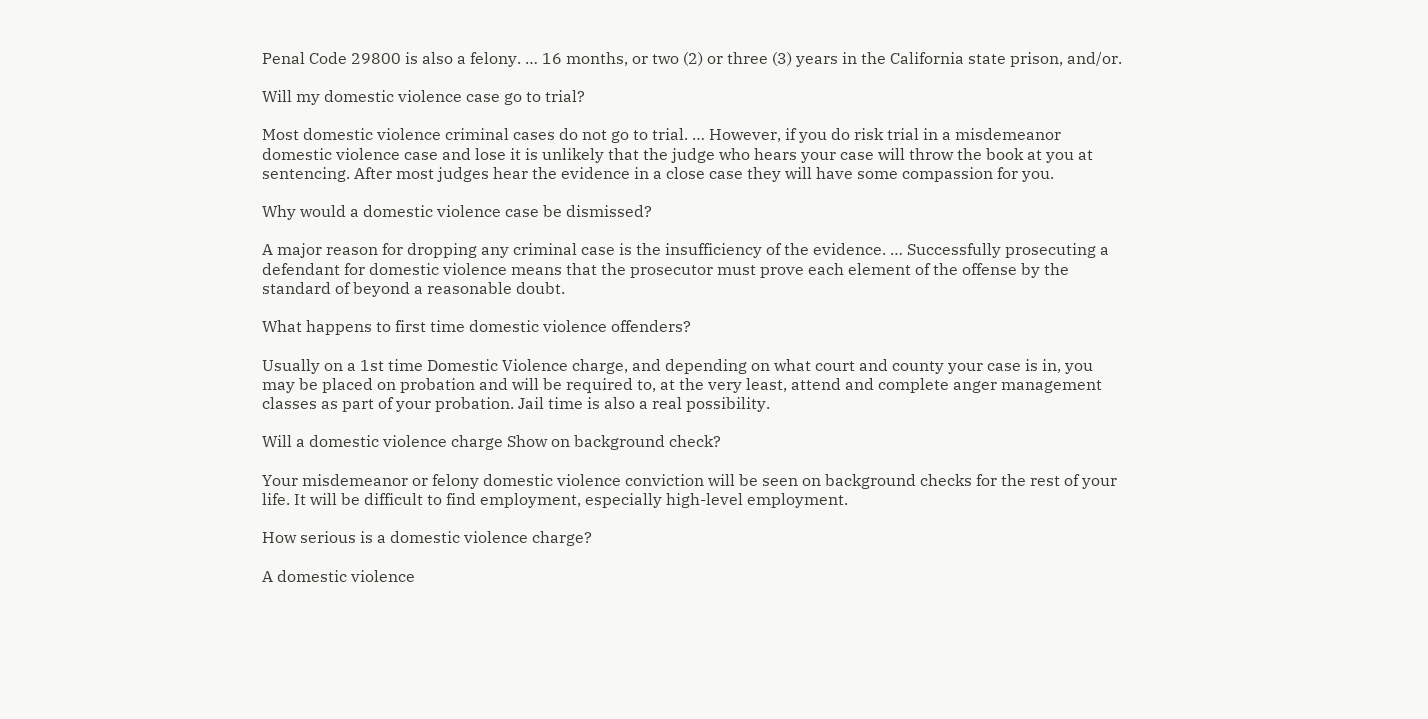Penal Code 29800 is also a felony. … 16 months, or two (2) or three (3) years in the California state prison, and/or.

Will my domestic violence case go to trial?

Most domestic violence criminal cases do not go to trial. … However, if you do risk trial in a misdemeanor domestic violence case and lose it is unlikely that the judge who hears your case will throw the book at you at sentencing. After most judges hear the evidence in a close case they will have some compassion for you.

Why would a domestic violence case be dismissed?

A major reason for dropping any criminal case is the insufficiency of the evidence. … Successfully prosecuting a defendant for domestic violence means that the prosecutor must prove each element of the offense by the standard of beyond a reasonable doubt.

What happens to first time domestic violence offenders?

Usually on a 1st time Domestic Violence charge, and depending on what court and county your case is in, you may be placed on probation and will be required to, at the very least, attend and complete anger management classes as part of your probation. Jail time is also a real possibility.

Will a domestic violence charge Show on background check?

Your misdemeanor or felony domestic violence conviction will be seen on background checks for the rest of your life. It will be difficult to find employment, especially high-level employment.

How serious is a domestic violence charge?

A domestic violence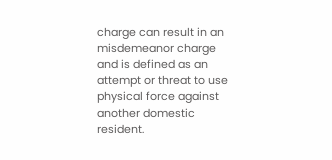charge can result in an misdemeanor charge and is defined as an attempt or threat to use physical force against another domestic resident.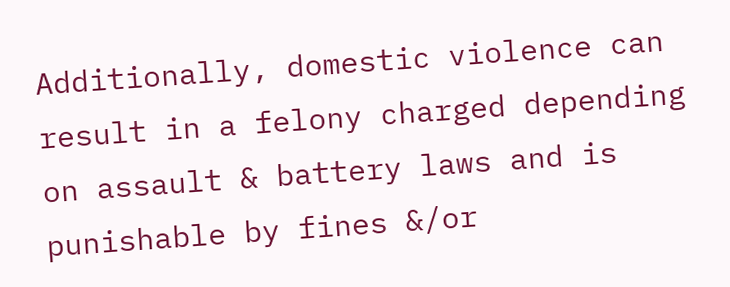Additionally, domestic violence can result in a felony charged depending on assault & battery laws and is punishable by fines &/or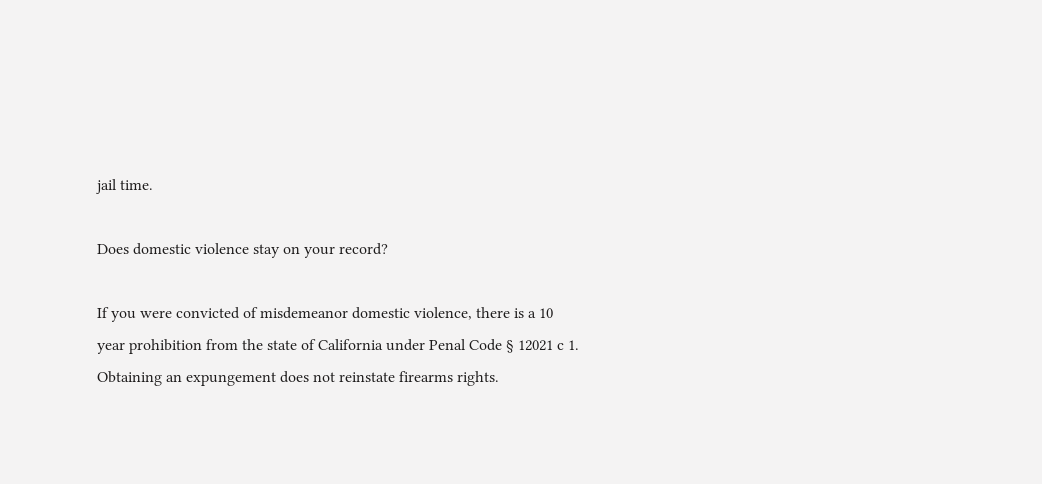jail time.

Does domestic violence stay on your record?

If you were convicted of misdemeanor domestic violence, there is a 10 year prohibition from the state of California under Penal Code § 12021 c 1. Obtaining an expungement does not reinstate firearms rights.